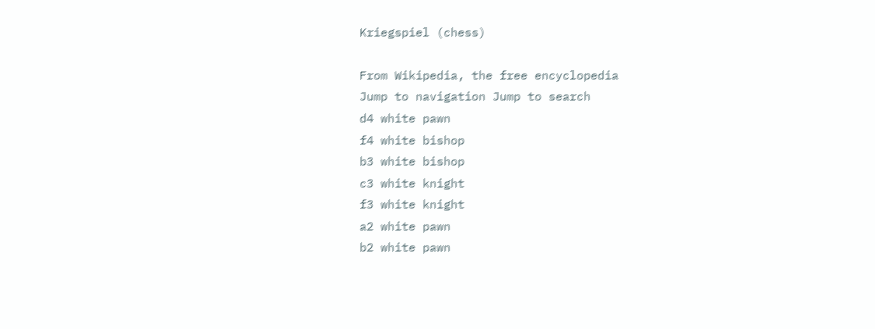Kriegspiel (chess)

From Wikipedia, the free encyclopedia
Jump to navigation Jump to search
d4 white pawn
f4 white bishop
b3 white bishop
c3 white knight
f3 white knight
a2 white pawn
b2 white pawn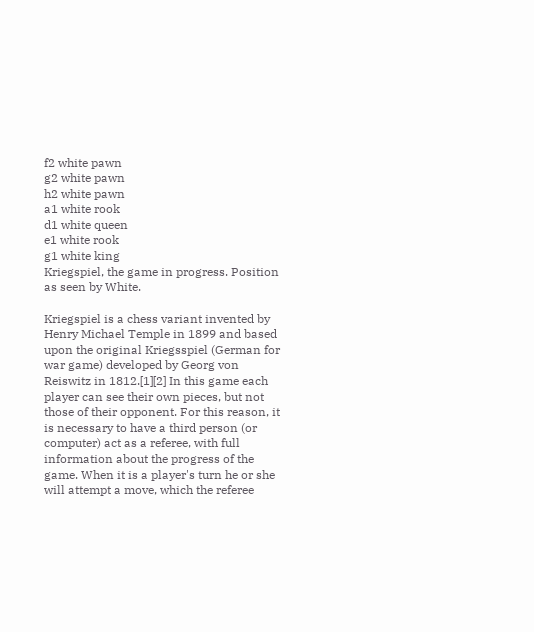f2 white pawn
g2 white pawn
h2 white pawn
a1 white rook
d1 white queen
e1 white rook
g1 white king
Kriegspiel, the game in progress. Position as seen by White.

Kriegspiel is a chess variant invented by Henry Michael Temple in 1899 and based upon the original Kriegsspiel (German for war game) developed by Georg von Reiswitz in 1812.[1][2] In this game each player can see their own pieces, but not those of their opponent. For this reason, it is necessary to have a third person (or computer) act as a referee, with full information about the progress of the game. When it is a player's turn he or she will attempt a move, which the referee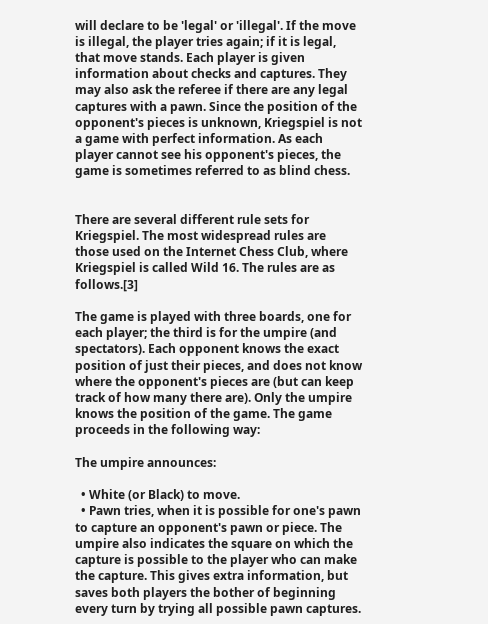will declare to be 'legal' or 'illegal'. If the move is illegal, the player tries again; if it is legal, that move stands. Each player is given information about checks and captures. They may also ask the referee if there are any legal captures with a pawn. Since the position of the opponent's pieces is unknown, Kriegspiel is not a game with perfect information. As each player cannot see his opponent's pieces, the game is sometimes referred to as blind chess.


There are several different rule sets for Kriegspiel. The most widespread rules are those used on the Internet Chess Club, where Kriegspiel is called Wild 16. The rules are as follows.[3]

The game is played with three boards, one for each player; the third is for the umpire (and spectators). Each opponent knows the exact position of just their pieces, and does not know where the opponent's pieces are (but can keep track of how many there are). Only the umpire knows the position of the game. The game proceeds in the following way:

The umpire announces:

  • White (or Black) to move.
  • Pawn tries, when it is possible for one's pawn to capture an opponent's pawn or piece. The umpire also indicates the square on which the capture is possible to the player who can make the capture. This gives extra information, but saves both players the bother of beginning every turn by trying all possible pawn captures.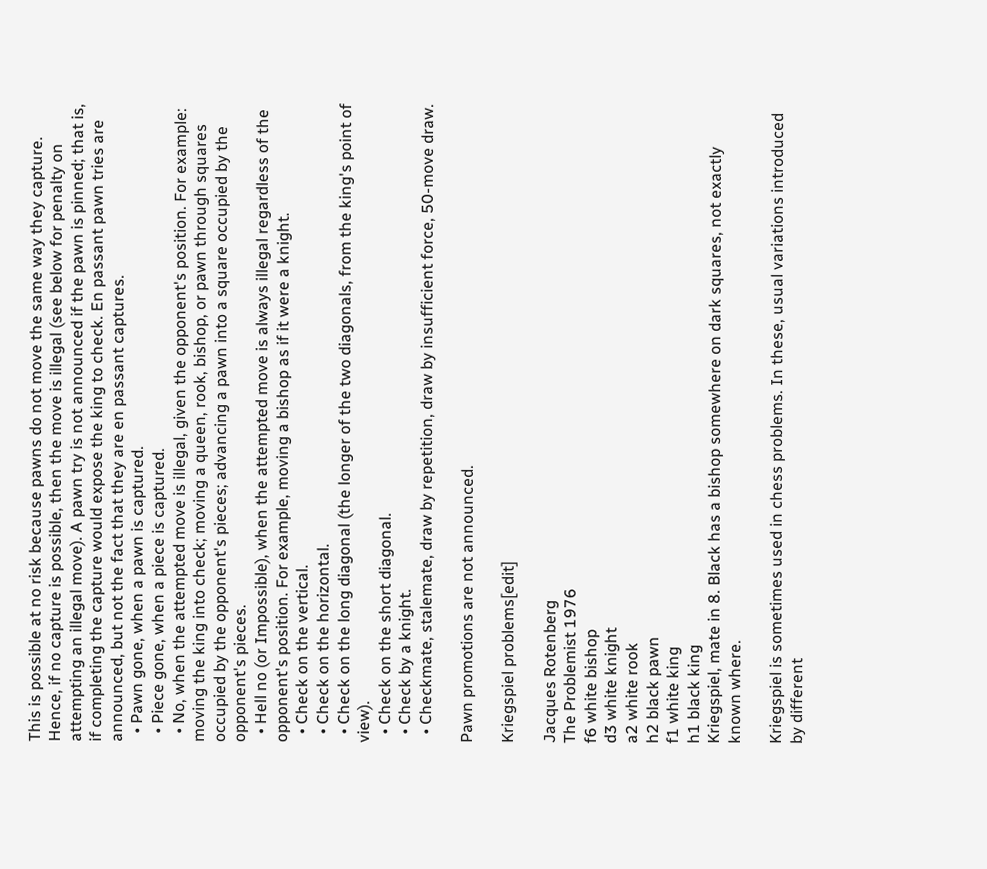This is possible at no risk because pawns do not move the same way they capture. Hence, if no capture is possible, then the move is illegal (see below for penalty on attempting an illegal move). A pawn try is not announced if the pawn is pinned; that is, if completing the capture would expose the king to check. En passant pawn tries are announced, but not the fact that they are en passant captures.
  • Pawn gone, when a pawn is captured.
  • Piece gone, when a piece is captured.
  • No, when the attempted move is illegal, given the opponent's position. For example: moving the king into check; moving a queen, rook, bishop, or pawn through squares occupied by the opponent's pieces; advancing a pawn into a square occupied by the opponent's pieces.
  • Hell no (or Impossible), when the attempted move is always illegal regardless of the opponent's position. For example, moving a bishop as if it were a knight.
  • Check on the vertical.
  • Check on the horizontal.
  • Check on the long diagonal (the longer of the two diagonals, from the king's point of view).
  • Check on the short diagonal.
  • Check by a knight.
  • Checkmate, stalemate, draw by repetition, draw by insufficient force, 50-move draw.

Pawn promotions are not announced.

Kriegspiel problems[edit]

Jacques Rotenberg
The Problemist 1976
f6 white bishop
d3 white knight
a2 white rook
h2 black pawn
f1 white king
h1 black king
Kriegspiel, mate in 8. Black has a bishop somewhere on dark squares, not exactly known where.

Kriegspiel is sometimes used in chess problems. In these, usual variations introduced by different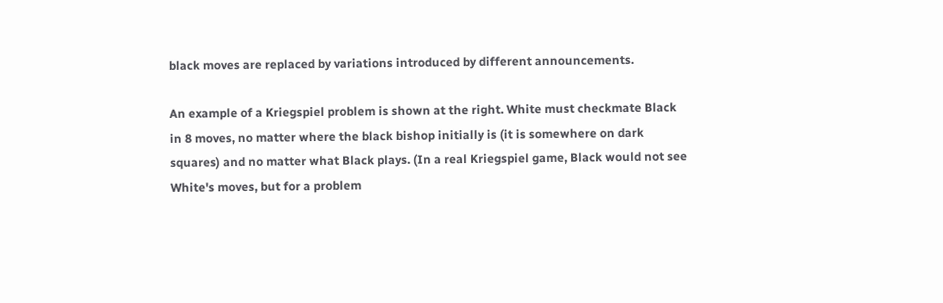black moves are replaced by variations introduced by different announcements.

An example of a Kriegspiel problem is shown at the right. White must checkmate Black in 8 moves, no matter where the black bishop initially is (it is somewhere on dark squares) and no matter what Black plays. (In a real Kriegspiel game, Black would not see White's moves, but for a problem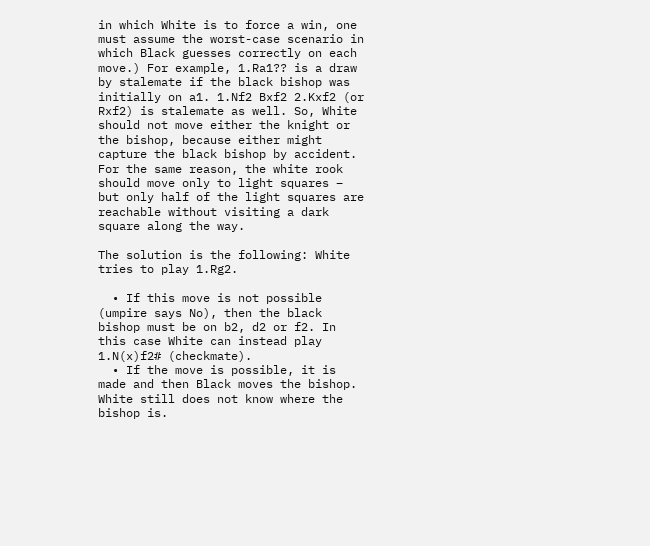in which White is to force a win, one must assume the worst-case scenario in which Black guesses correctly on each move.) For example, 1.Ra1?? is a draw by stalemate if the black bishop was initially on a1. 1.Nf2 Bxf2 2.Kxf2 (or Rxf2) is stalemate as well. So, White should not move either the knight or the bishop, because either might capture the black bishop by accident. For the same reason, the white rook should move only to light squares – but only half of the light squares are reachable without visiting a dark square along the way.

The solution is the following: White tries to play 1.Rg2.

  • If this move is not possible (umpire says No), then the black bishop must be on b2, d2 or f2. In this case White can instead play 1.N(x)f2# (checkmate).
  • If the move is possible, it is made and then Black moves the bishop. White still does not know where the bishop is.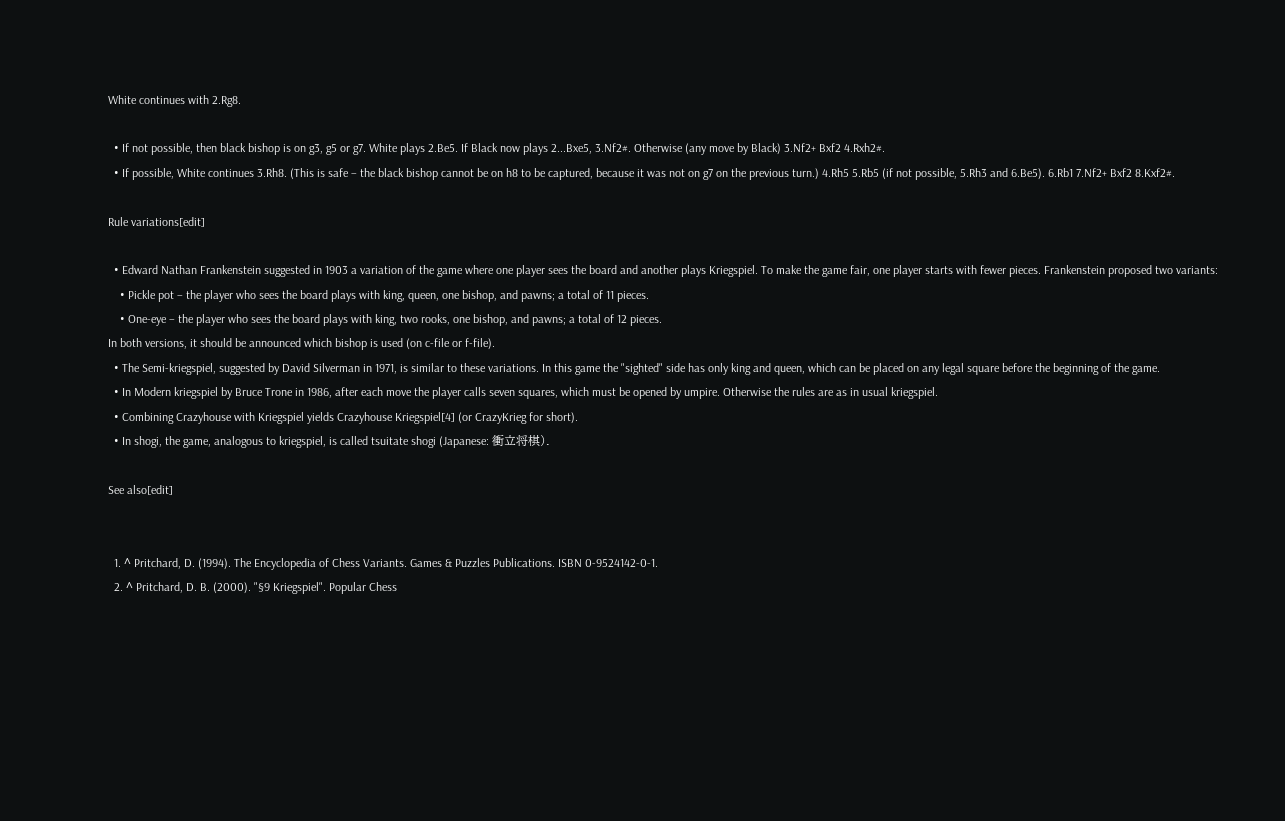White continues with 2.Rg8.

  • If not possible, then black bishop is on g3, g5 or g7. White plays 2.Be5. If Black now plays 2...Bxe5, 3.Nf2#. Otherwise (any move by Black) 3.Nf2+ Bxf2 4.Rxh2#.
  • If possible, White continues 3.Rh8. (This is safe – the black bishop cannot be on h8 to be captured, because it was not on g7 on the previous turn.) 4.Rh5 5.Rb5 (if not possible, 5.Rh3 and 6.Be5). 6.Rb1 7.Nf2+ Bxf2 8.Kxf2#.

Rule variations[edit]

  • Edward Nathan Frankenstein suggested in 1903 a variation of the game where one player sees the board and another plays Kriegspiel. To make the game fair, one player starts with fewer pieces. Frankenstein proposed two variants:
    • Pickle pot – the player who sees the board plays with king, queen, one bishop, and pawns; a total of 11 pieces.
    • One-eye – the player who sees the board plays with king, two rooks, one bishop, and pawns; a total of 12 pieces.
In both versions, it should be announced which bishop is used (on c-file or f-file).
  • The Semi-kriegspiel, suggested by David Silverman in 1971, is similar to these variations. In this game the "sighted" side has only king and queen, which can be placed on any legal square before the beginning of the game.
  • In Modern kriegspiel by Bruce Trone in 1986, after each move the player calls seven squares, which must be opened by umpire. Otherwise the rules are as in usual kriegspiel.
  • Combining Crazyhouse with Kriegspiel yields Crazyhouse Kriegspiel[4] (or CrazyKrieg for short).
  • In shogi, the game, analogous to kriegspiel, is called tsuitate shogi (Japanese: 衝立将棋).

See also[edit]


  1. ^ Pritchard, D. (1994). The Encyclopedia of Chess Variants. Games & Puzzles Publications. ISBN 0-9524142-0-1.
  2. ^ Pritchard, D. B. (2000). "§9 Kriegspiel". Popular Chess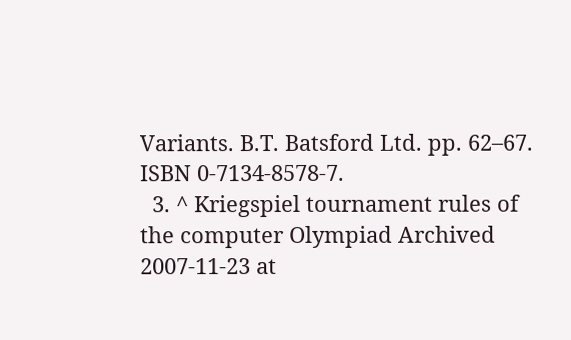Variants. B.T. Batsford Ltd. pp. 62–67. ISBN 0-7134-8578-7.
  3. ^ Kriegspiel tournament rules of the computer Olympiad Archived 2007-11-23 at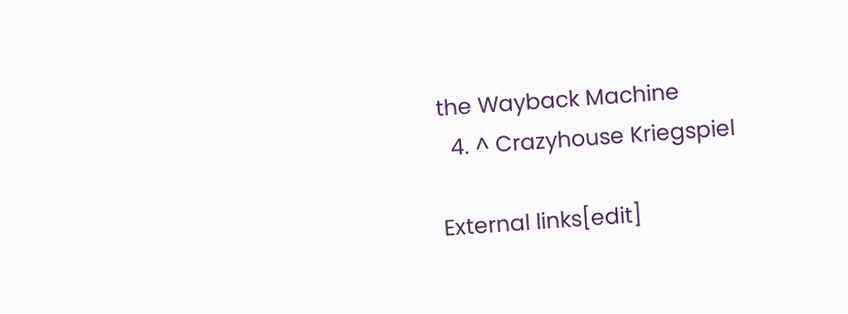the Wayback Machine
  4. ^ Crazyhouse Kriegspiel

External links[edit]